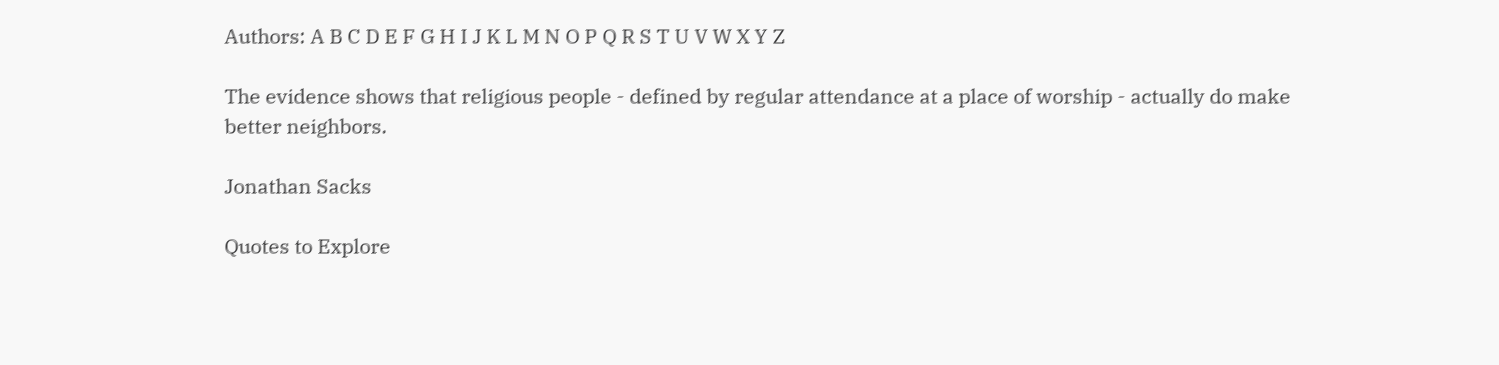Authors: A B C D E F G H I J K L M N O P Q R S T U V W X Y Z

The evidence shows that religious people - defined by regular attendance at a place of worship - actually do make better neighbors.

Jonathan Sacks

Quotes to Explore